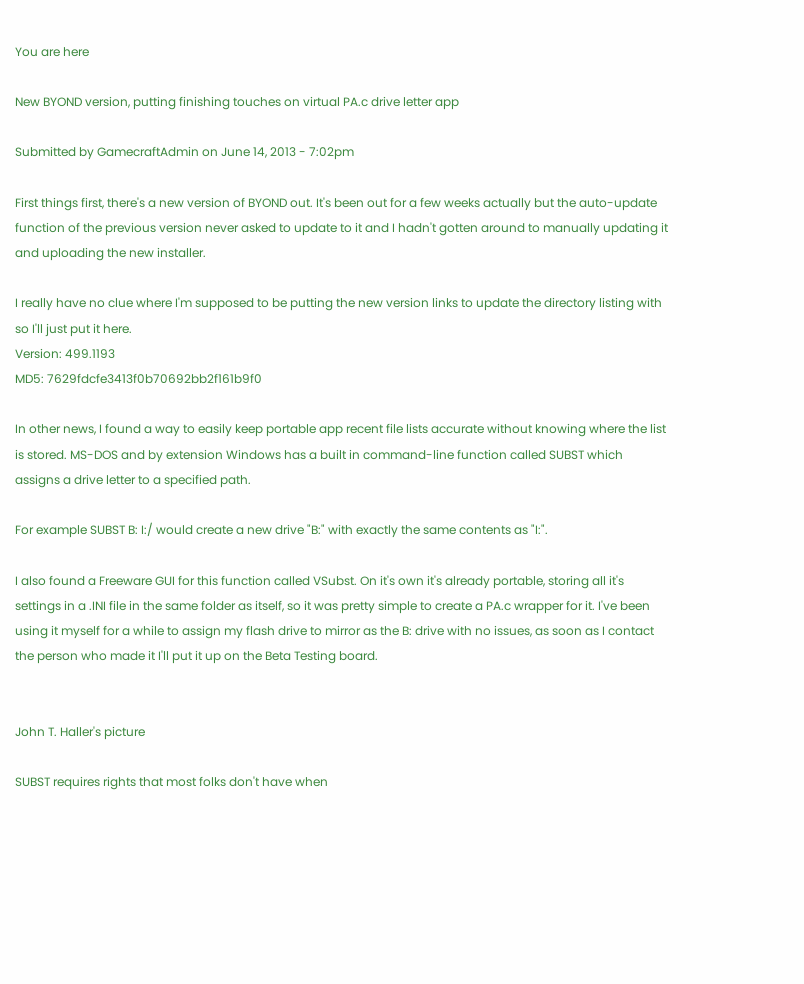You are here

New BYOND version, putting finishing touches on virtual PA.c drive letter app

Submitted by GamecraftAdmin on June 14, 2013 - 7:02pm

First things first, there's a new version of BYOND out. It's been out for a few weeks actually but the auto-update function of the previous version never asked to update to it and I hadn't gotten around to manually updating it and uploading the new installer.

I really have no clue where I'm supposed to be putting the new version links to update the directory listing with so I'll just put it here.
Version: 499.1193
MD5: 7629fdcfe3413f0b70692bb2f161b9f0

In other news, I found a way to easily keep portable app recent file lists accurate without knowing where the list is stored. MS-DOS and by extension Windows has a built in command-line function called SUBST which assigns a drive letter to a specified path.

For example SUBST B: I:/ would create a new drive "B:" with exactly the same contents as "I:".

I also found a Freeware GUI for this function called VSubst. On it's own it's already portable, storing all it's settings in a .INI file in the same folder as itself, so it was pretty simple to create a PA.c wrapper for it. I've been using it myself for a while to assign my flash drive to mirror as the B: drive with no issues, as soon as I contact the person who made it I'll put it up on the Beta Testing board.


John T. Haller's picture

SUBST requires rights that most folks don't have when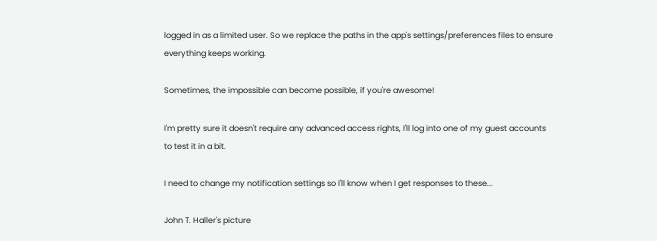logged in as a limited user. So we replace the paths in the app's settings/preferences files to ensure everything keeps working.

Sometimes, the impossible can become possible, if you're awesome!

I'm pretty sure it doesn't require any advanced access rights, I'll log into one of my guest accounts to test it in a bit.

I need to change my notification settings so I'll know when I get responses to these...

John T. Haller's picture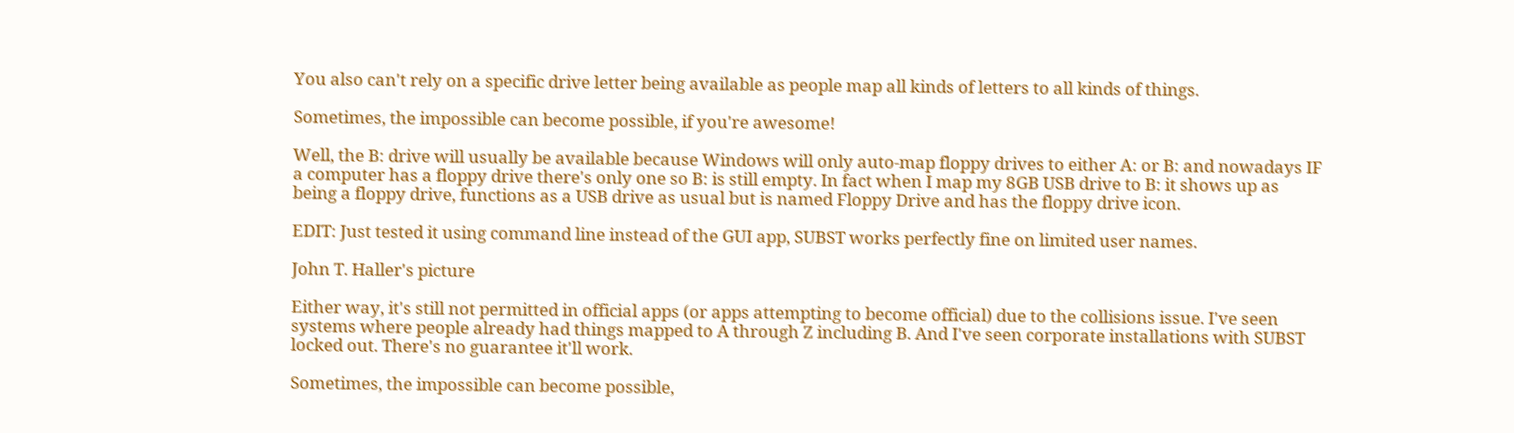You also can't rely on a specific drive letter being available as people map all kinds of letters to all kinds of things.

Sometimes, the impossible can become possible, if you're awesome!

Well, the B: drive will usually be available because Windows will only auto-map floppy drives to either A: or B: and nowadays IF a computer has a floppy drive there's only one so B: is still empty. In fact when I map my 8GB USB drive to B: it shows up as being a floppy drive, functions as a USB drive as usual but is named Floppy Drive and has the floppy drive icon.

EDIT: Just tested it using command line instead of the GUI app, SUBST works perfectly fine on limited user names.

John T. Haller's picture

Either way, it's still not permitted in official apps (or apps attempting to become official) due to the collisions issue. I've seen systems where people already had things mapped to A through Z including B. And I've seen corporate installations with SUBST locked out. There's no guarantee it'll work.

Sometimes, the impossible can become possible,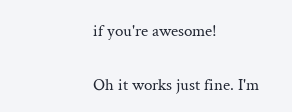if you're awesome!

Oh it works just fine. I'm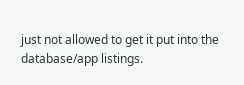just not allowed to get it put into the database/app listings.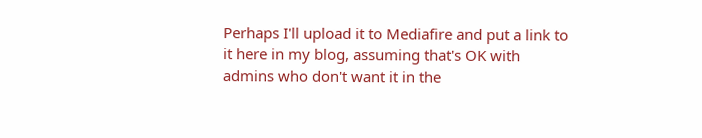Perhaps I'll upload it to Mediafire and put a link to it here in my blog, assuming that's OK with admins who don't want it in the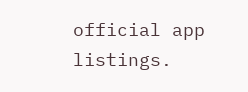official app listings.